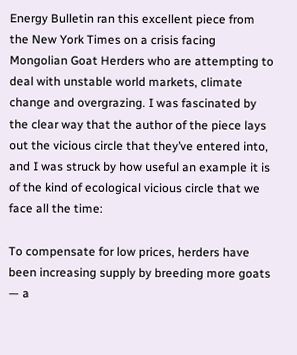Energy Bulletin ran this excellent piece from the New York Times on a crisis facing Mongolian Goat Herders who are attempting to deal with unstable world markets, climate change and overgrazing. I was fascinated by the clear way that the author of the piece lays out the vicious circle that they’ve entered into, and I was struck by how useful an example it is of the kind of ecological vicious circle that we face all the time:

To compensate for low prices, herders have been increasing supply by breeding more goats — a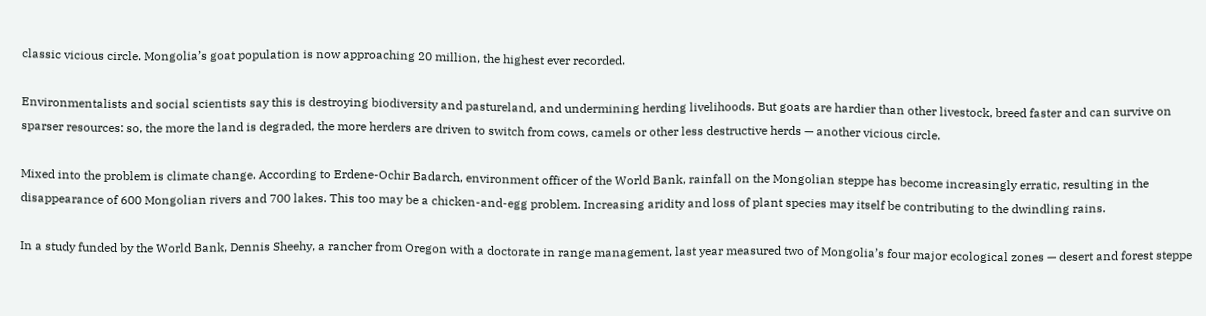classic vicious circle. Mongolia’s goat population is now approaching 20 million, the highest ever recorded.

Environmentalists and social scientists say this is destroying biodiversity and pastureland, and undermining herding livelihoods. But goats are hardier than other livestock, breed faster and can survive on sparser resources: so, the more the land is degraded, the more herders are driven to switch from cows, camels or other less destructive herds — another vicious circle.

Mixed into the problem is climate change. According to Erdene-Ochir Badarch, environment officer of the World Bank, rainfall on the Mongolian steppe has become increasingly erratic, resulting in the disappearance of 600 Mongolian rivers and 700 lakes. This too may be a chicken-and-egg problem. Increasing aridity and loss of plant species may itself be contributing to the dwindling rains.

In a study funded by the World Bank, Dennis Sheehy, a rancher from Oregon with a doctorate in range management, last year measured two of Mongolia’s four major ecological zones — desert and forest steppe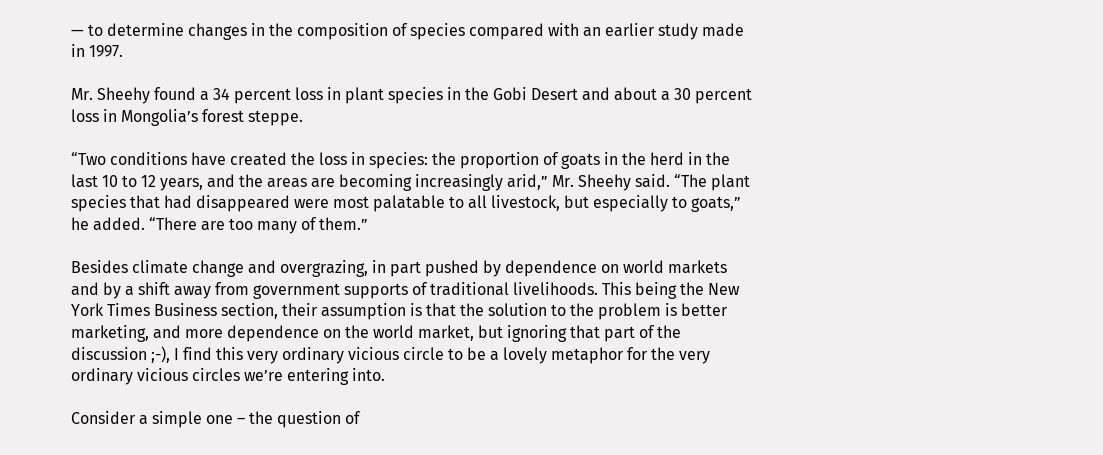— to determine changes in the composition of species compared with an earlier study made in 1997.

Mr. Sheehy found a 34 percent loss in plant species in the Gobi Desert and about a 30 percent loss in Mongolia’s forest steppe.

“Two conditions have created the loss in species: the proportion of goats in the herd in the last 10 to 12 years, and the areas are becoming increasingly arid,” Mr. Sheehy said. “The plant species that had disappeared were most palatable to all livestock, but especially to goats,” he added. “There are too many of them.”

Besides climate change and overgrazing, in part pushed by dependence on world markets and by a shift away from government supports of traditional livelihoods. This being the New York Times Business section, their assumption is that the solution to the problem is better marketing, and more dependence on the world market, but ignoring that part of the discussion ;-), I find this very ordinary vicious circle to be a lovely metaphor for the very ordinary vicious circles we’re entering into.

Consider a simple one – the question of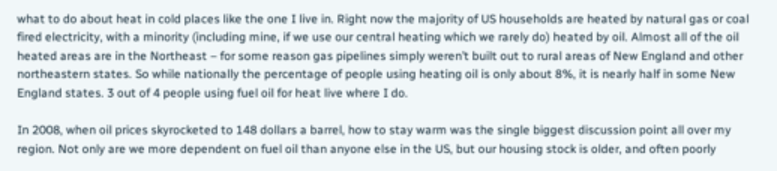what to do about heat in cold places like the one I live in. Right now the majority of US households are heated by natural gas or coal fired electricity, with a minority (including mine, if we use our central heating which we rarely do) heated by oil. Almost all of the oil heated areas are in the Northeast – for some reason gas pipelines simply weren’t built out to rural areas of New England and other northeastern states. So while nationally the percentage of people using heating oil is only about 8%, it is nearly half in some New England states. 3 out of 4 people using fuel oil for heat live where I do.

In 2008, when oil prices skyrocketed to 148 dollars a barrel, how to stay warm was the single biggest discussion point all over my region. Not only are we more dependent on fuel oil than anyone else in the US, but our housing stock is older, and often poorly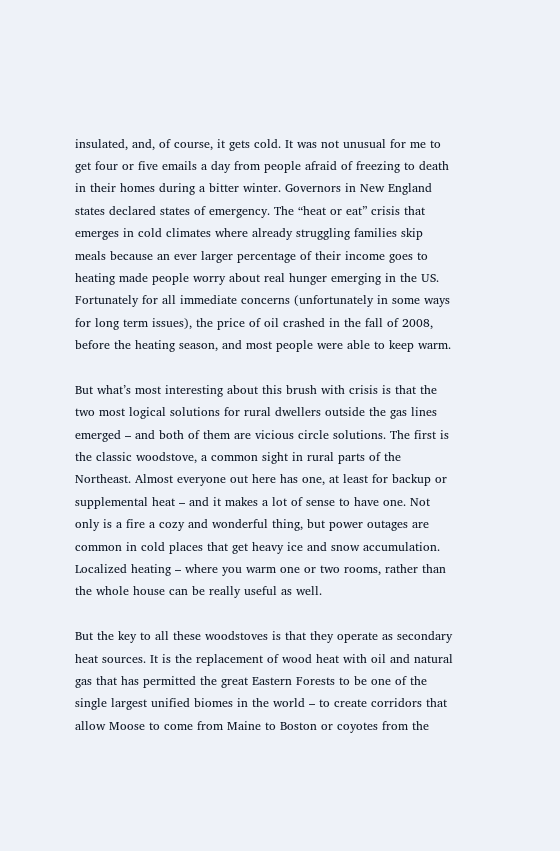insulated, and, of course, it gets cold. It was not unusual for me to get four or five emails a day from people afraid of freezing to death in their homes during a bitter winter. Governors in New England states declared states of emergency. The “heat or eat” crisis that emerges in cold climates where already struggling families skip meals because an ever larger percentage of their income goes to heating made people worry about real hunger emerging in the US. Fortunately for all immediate concerns (unfortunately in some ways for long term issues), the price of oil crashed in the fall of 2008, before the heating season, and most people were able to keep warm.

But what’s most interesting about this brush with crisis is that the two most logical solutions for rural dwellers outside the gas lines emerged – and both of them are vicious circle solutions. The first is the classic woodstove, a common sight in rural parts of the Northeast. Almost everyone out here has one, at least for backup or supplemental heat – and it makes a lot of sense to have one. Not only is a fire a cozy and wonderful thing, but power outages are common in cold places that get heavy ice and snow accumulation. Localized heating – where you warm one or two rooms, rather than the whole house can be really useful as well.

But the key to all these woodstoves is that they operate as secondary heat sources. It is the replacement of wood heat with oil and natural gas that has permitted the great Eastern Forests to be one of the single largest unified biomes in the world – to create corridors that allow Moose to come from Maine to Boston or coyotes from the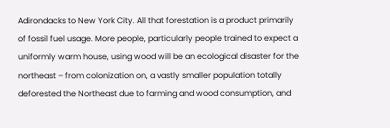Adirondacks to New York City. All that forestation is a product primarily of fossil fuel usage. More people, particularly people trained to expect a uniformly warm house, using wood will be an ecological disaster for the northeast – from colonization on, a vastly smaller population totally deforested the Northeast due to farming and wood consumption, and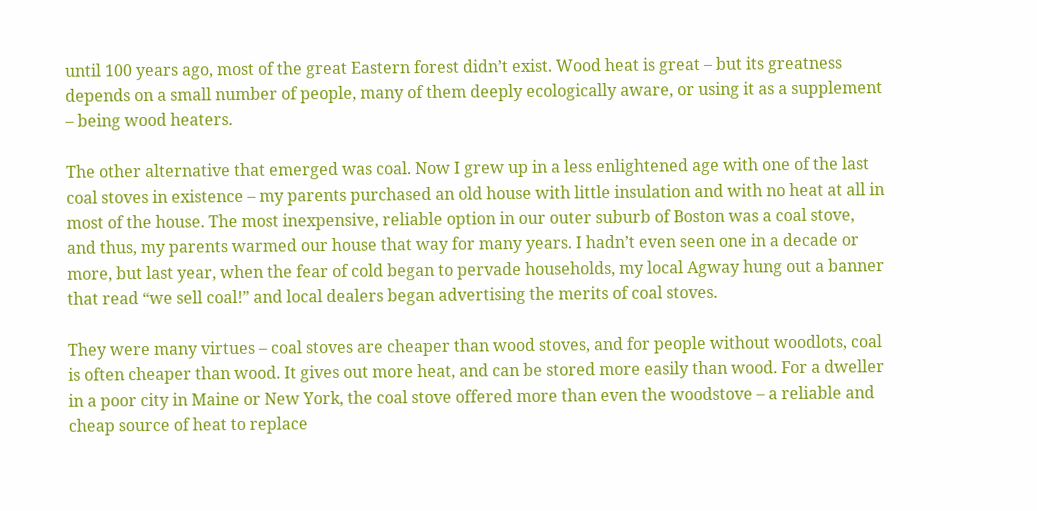until 100 years ago, most of the great Eastern forest didn’t exist. Wood heat is great – but its greatness depends on a small number of people, many of them deeply ecologically aware, or using it as a supplement – being wood heaters.

The other alternative that emerged was coal. Now I grew up in a less enlightened age with one of the last coal stoves in existence – my parents purchased an old house with little insulation and with no heat at all in most of the house. The most inexpensive, reliable option in our outer suburb of Boston was a coal stove, and thus, my parents warmed our house that way for many years. I hadn’t even seen one in a decade or more, but last year, when the fear of cold began to pervade households, my local Agway hung out a banner that read “we sell coal!” and local dealers began advertising the merits of coal stoves.

They were many virtues – coal stoves are cheaper than wood stoves, and for people without woodlots, coal is often cheaper than wood. It gives out more heat, and can be stored more easily than wood. For a dweller in a poor city in Maine or New York, the coal stove offered more than even the woodstove – a reliable and cheap source of heat to replace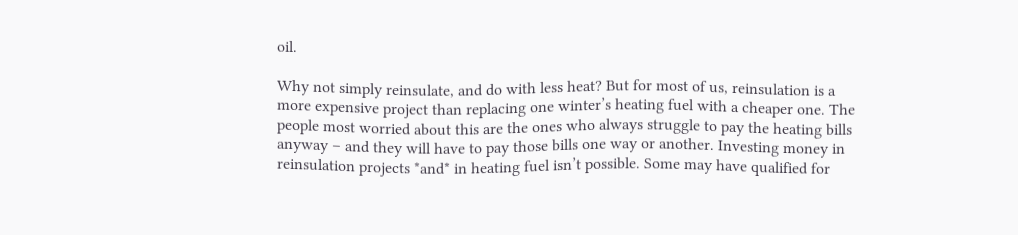oil.

Why not simply reinsulate, and do with less heat? But for most of us, reinsulation is a more expensive project than replacing one winter’s heating fuel with a cheaper one. The people most worried about this are the ones who always struggle to pay the heating bills anyway – and they will have to pay those bills one way or another. Investing money in reinsulation projects *and* in heating fuel isn’t possible. Some may have qualified for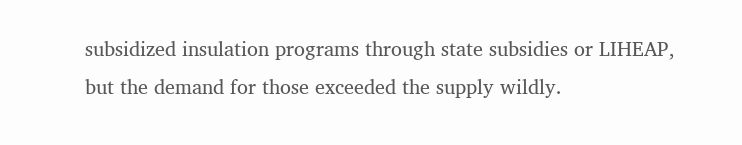subsidized insulation programs through state subsidies or LIHEAP, but the demand for those exceeded the supply wildly.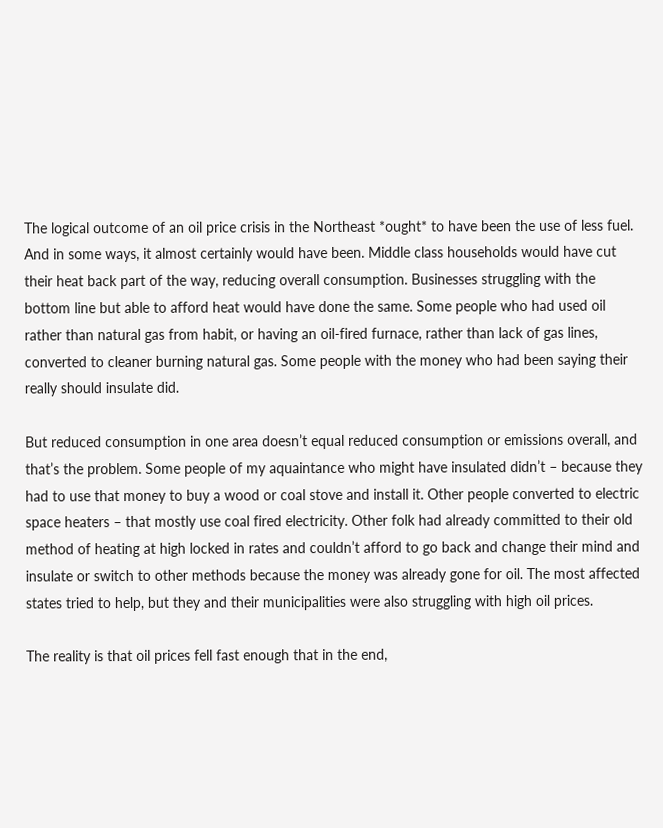The logical outcome of an oil price crisis in the Northeast *ought* to have been the use of less fuel. And in some ways, it almost certainly would have been. Middle class households would have cut their heat back part of the way, reducing overall consumption. Businesses struggling with the bottom line but able to afford heat would have done the same. Some people who had used oil rather than natural gas from habit, or having an oil-fired furnace, rather than lack of gas lines, converted to cleaner burning natural gas. Some people with the money who had been saying their really should insulate did.

But reduced consumption in one area doesn’t equal reduced consumption or emissions overall, and that’s the problem. Some people of my aquaintance who might have insulated didn’t – because they had to use that money to buy a wood or coal stove and install it. Other people converted to electric space heaters – that mostly use coal fired electricity. Other folk had already committed to their old method of heating at high locked in rates and couldn’t afford to go back and change their mind and insulate or switch to other methods because the money was already gone for oil. The most affected states tried to help, but they and their municipalities were also struggling with high oil prices.

The reality is that oil prices fell fast enough that in the end,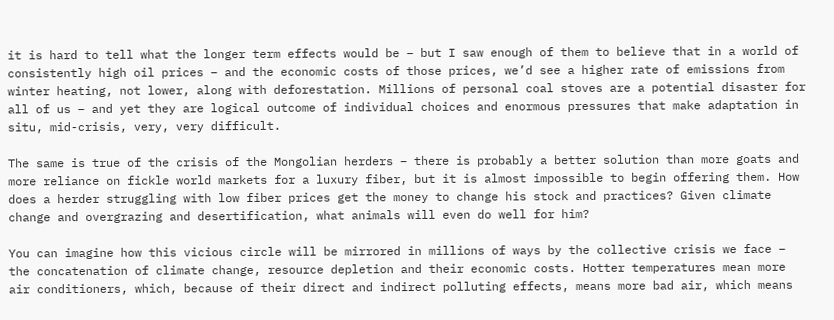it is hard to tell what the longer term effects would be – but I saw enough of them to believe that in a world of consistently high oil prices – and the economic costs of those prices, we’d see a higher rate of emissions from winter heating, not lower, along with deforestation. Millions of personal coal stoves are a potential disaster for all of us – and yet they are logical outcome of individual choices and enormous pressures that make adaptation in situ, mid-crisis, very, very difficult.

The same is true of the crisis of the Mongolian herders – there is probably a better solution than more goats and more reliance on fickle world markets for a luxury fiber, but it is almost impossible to begin offering them. How does a herder struggling with low fiber prices get the money to change his stock and practices? Given climate change and overgrazing and desertification, what animals will even do well for him?

You can imagine how this vicious circle will be mirrored in millions of ways by the collective crisis we face – the concatenation of climate change, resource depletion and their economic costs. Hotter temperatures mean more air conditioners, which, because of their direct and indirect polluting effects, means more bad air, which means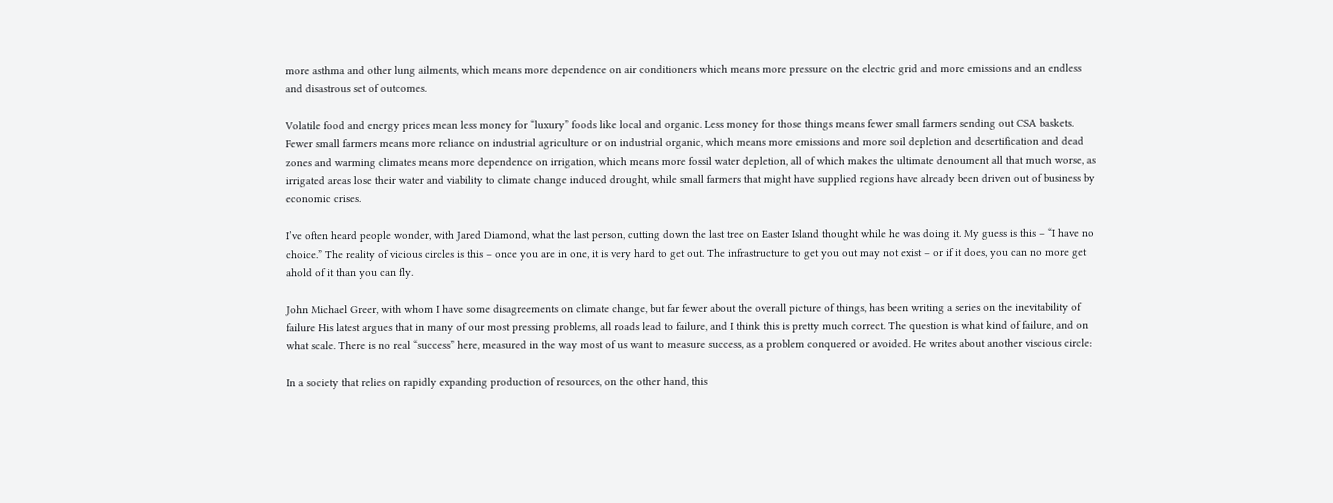more asthma and other lung ailments, which means more dependence on air conditioners which means more pressure on the electric grid and more emissions and an endless and disastrous set of outcomes.

Volatile food and energy prices mean less money for “luxury” foods like local and organic. Less money for those things means fewer small farmers sending out CSA baskets. Fewer small farmers means more reliance on industrial agriculture or on industrial organic, which means more emissions and more soil depletion and desertification and dead zones and warming climates means more dependence on irrigation, which means more fossil water depletion, all of which makes the ultimate denoument all that much worse, as irrigated areas lose their water and viability to climate change induced drought, while small farmers that might have supplied regions have already been driven out of business by economic crises.

I’ve often heard people wonder, with Jared Diamond, what the last person, cutting down the last tree on Easter Island thought while he was doing it. My guess is this – “I have no choice.” The reality of vicious circles is this – once you are in one, it is very hard to get out. The infrastructure to get you out may not exist – or if it does, you can no more get ahold of it than you can fly.

John Michael Greer, with whom I have some disagreements on climate change, but far fewer about the overall picture of things, has been writing a series on the inevitability of failure His latest argues that in many of our most pressing problems, all roads lead to failure, and I think this is pretty much correct. The question is what kind of failure, and on what scale. There is no real “success” here, measured in the way most of us want to measure success, as a problem conquered or avoided. He writes about another viscious circle:

In a society that relies on rapidly expanding production of resources, on the other hand, this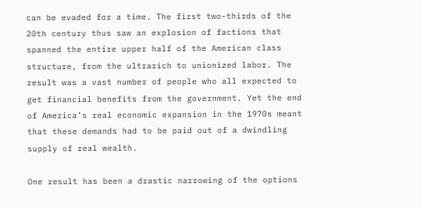can be evaded for a time. The first two-thirds of the 20th century thus saw an explosion of factions that spanned the entire upper half of the American class structure, from the ultrarich to unionized labor. The result was a vast number of people who all expected to get financial benefits from the government. Yet the end of America’s real economic expansion in the 1970s meant that these demands had to be paid out of a dwindling supply of real wealth.

One result has been a drastic narrowing of the options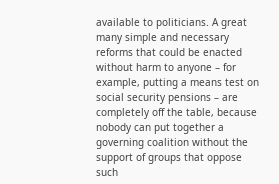available to politicians. A great many simple and necessary reforms that could be enacted without harm to anyone – for example, putting a means test on social security pensions – are completely off the table, because nobody can put together a governing coalition without the support of groups that oppose such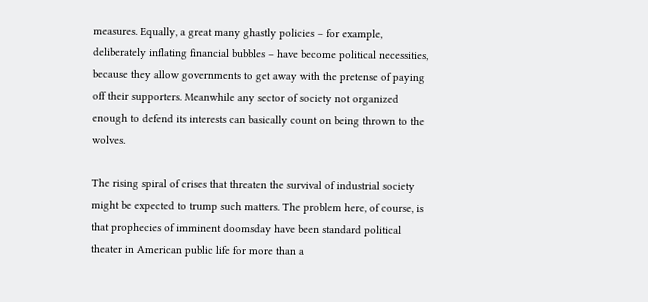measures. Equally, a great many ghastly policies – for example, deliberately inflating financial bubbles – have become political necessities, because they allow governments to get away with the pretense of paying off their supporters. Meanwhile any sector of society not organized enough to defend its interests can basically count on being thrown to the wolves.

The rising spiral of crises that threaten the survival of industrial society might be expected to trump such matters. The problem here, of course, is that prophecies of imminent doomsday have been standard political theater in American public life for more than a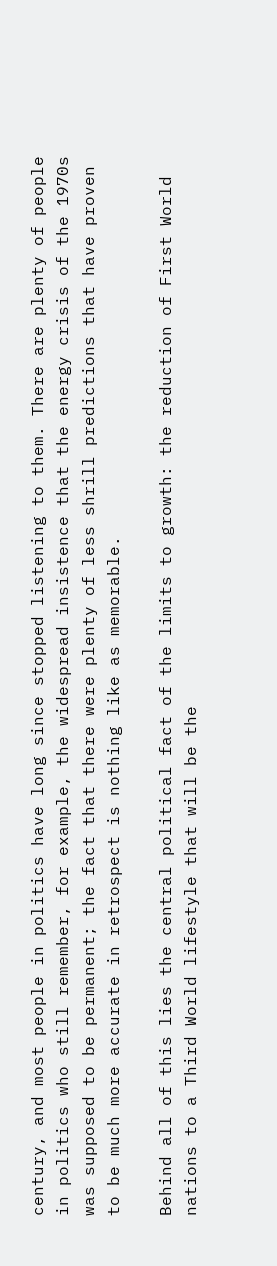century, and most people in politics have long since stopped listening to them. There are plenty of people in politics who still remember, for example, the widespread insistence that the energy crisis of the 1970s was supposed to be permanent; the fact that there were plenty of less shrill predictions that have proven to be much more accurate in retrospect is nothing like as memorable.

Behind all of this lies the central political fact of the limits to growth: the reduction of First World nations to a Third World lifestyle that will be the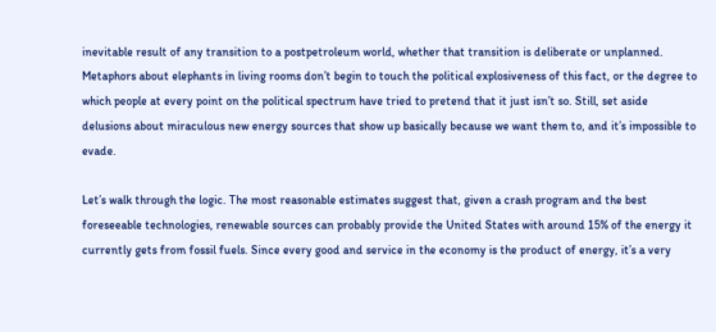inevitable result of any transition to a postpetroleum world, whether that transition is deliberate or unplanned. Metaphors about elephants in living rooms don’t begin to touch the political explosiveness of this fact, or the degree to which people at every point on the political spectrum have tried to pretend that it just isn’t so. Still, set aside delusions about miraculous new energy sources that show up basically because we want them to, and it’s impossible to evade.

Let’s walk through the logic. The most reasonable estimates suggest that, given a crash program and the best foreseeable technologies, renewable sources can probably provide the United States with around 15% of the energy it currently gets from fossil fuels. Since every good and service in the economy is the product of energy, it’s a very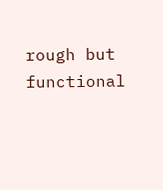rough but functional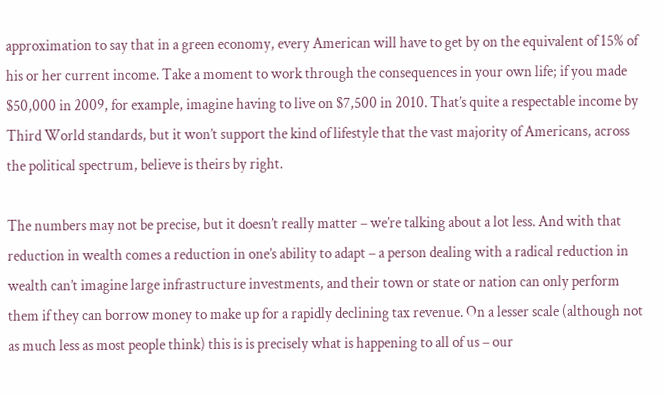approximation to say that in a green economy, every American will have to get by on the equivalent of 15% of his or her current income. Take a moment to work through the consequences in your own life; if you made $50,000 in 2009, for example, imagine having to live on $7,500 in 2010. That’s quite a respectable income by Third World standards, but it won’t support the kind of lifestyle that the vast majority of Americans, across the political spectrum, believe is theirs by right.

The numbers may not be precise, but it doesn’t really matter – we’re talking about a lot less. And with that reduction in wealth comes a reduction in one’s ability to adapt – a person dealing with a radical reduction in wealth can’t imagine large infrastructure investments, and their town or state or nation can only perform them if they can borrow money to make up for a rapidly declining tax revenue. On a lesser scale (although not as much less as most people think) this is is precisely what is happening to all of us – our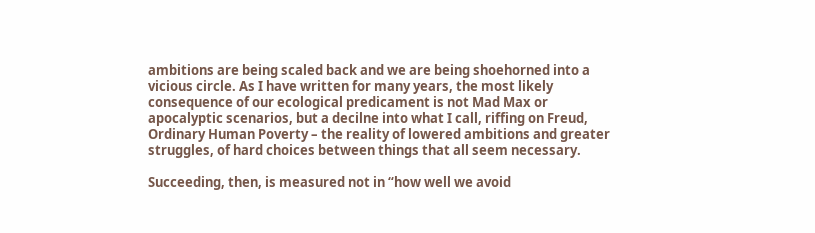ambitions are being scaled back and we are being shoehorned into a vicious circle. As I have written for many years, the most likely consequence of our ecological predicament is not Mad Max or apocalyptic scenarios, but a decilne into what I call, riffing on Freud, Ordinary Human Poverty – the reality of lowered ambitions and greater struggles, of hard choices between things that all seem necessary.

Succeeding, then, is measured not in “how well we avoid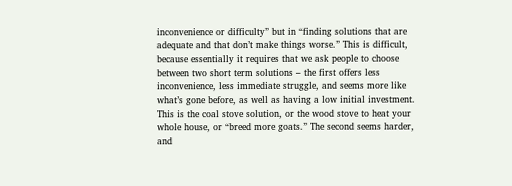inconvenience or difficulty” but in “finding solutions that are adequate and that don’t make things worse.” This is difficult, because essentially it requires that we ask people to choose between two short term solutions – the first offers less inconvenience, less immediate struggle, and seems more like what’s gone before, as well as having a low initial investment. This is the coal stove solution, or the wood stove to heat your whole house, or “breed more goats.” The second seems harder, and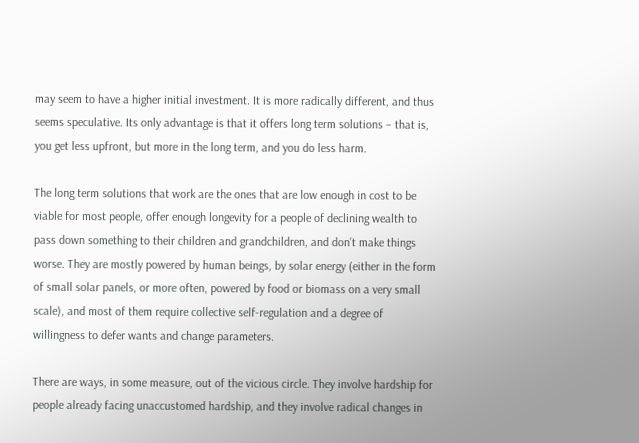may seem to have a higher initial investment. It is more radically different, and thus seems speculative. Its only advantage is that it offers long term solutions – that is, you get less upfront, but more in the long term, and you do less harm.

The long term solutions that work are the ones that are low enough in cost to be viable for most people, offer enough longevity for a people of declining wealth to pass down something to their children and grandchildren, and don’t make things worse. They are mostly powered by human beings, by solar energy (either in the form of small solar panels, or more often, powered by food or biomass on a very small scale), and most of them require collective self-regulation and a degree of willingness to defer wants and change parameters.

There are ways, in some measure, out of the vicious circle. They involve hardship for people already facing unaccustomed hardship, and they involve radical changes in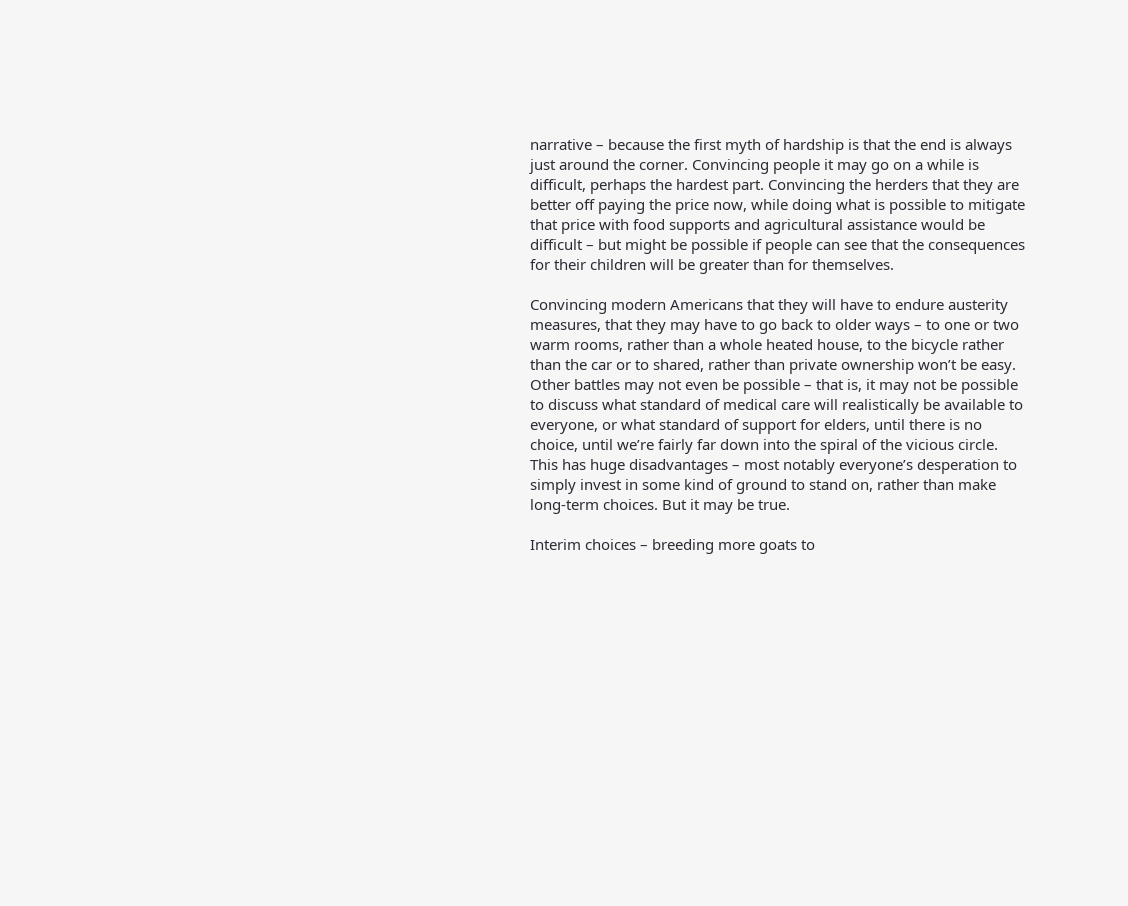narrative – because the first myth of hardship is that the end is always just around the corner. Convincing people it may go on a while is difficult, perhaps the hardest part. Convincing the herders that they are better off paying the price now, while doing what is possible to mitigate that price with food supports and agricultural assistance would be difficult – but might be possible if people can see that the consequences for their children will be greater than for themselves.

Convincing modern Americans that they will have to endure austerity measures, that they may have to go back to older ways – to one or two warm rooms, rather than a whole heated house, to the bicycle rather than the car or to shared, rather than private ownership won’t be easy. Other battles may not even be possible – that is, it may not be possible to discuss what standard of medical care will realistically be available to everyone, or what standard of support for elders, until there is no choice, until we’re fairly far down into the spiral of the vicious circle. This has huge disadvantages – most notably everyone’s desperation to simply invest in some kind of ground to stand on, rather than make long-term choices. But it may be true.

Interim choices – breeding more goats to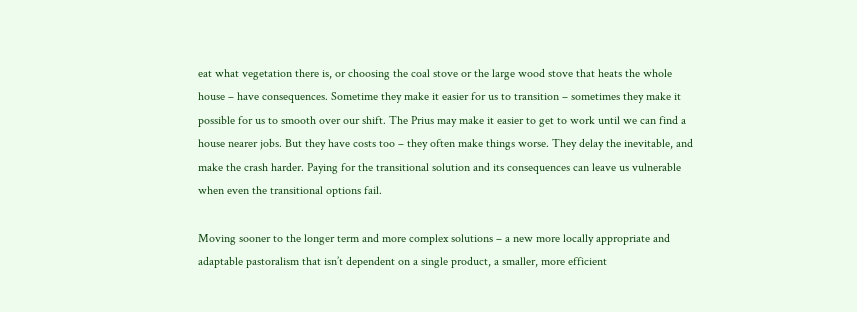eat what vegetation there is, or choosing the coal stove or the large wood stove that heats the whole house – have consequences. Sometime they make it easier for us to transition – sometimes they make it possible for us to smooth over our shift. The Prius may make it easier to get to work until we can find a house nearer jobs. But they have costs too – they often make things worse. They delay the inevitable, and make the crash harder. Paying for the transitional solution and its consequences can leave us vulnerable when even the transitional options fail.

Moving sooner to the longer term and more complex solutions – a new more locally appropriate and adaptable pastoralism that isn’t dependent on a single product, a smaller, more efficient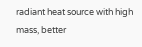radiant heat source with high mass, better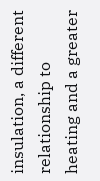insulation, a different relationship to heating and a greater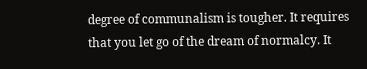degree of communalism is tougher. It requires that you let go of the dream of normalcy. It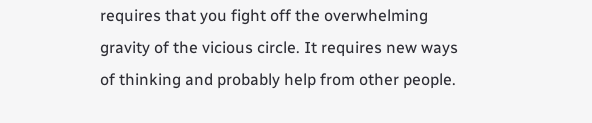requires that you fight off the overwhelming gravity of the vicious circle. It requires new ways of thinking and probably help from other people.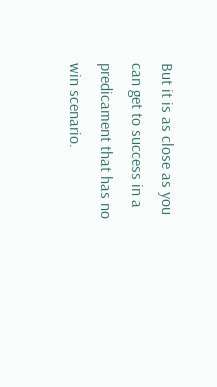But it is as close as you can get to success in a predicament that has no win scenario.